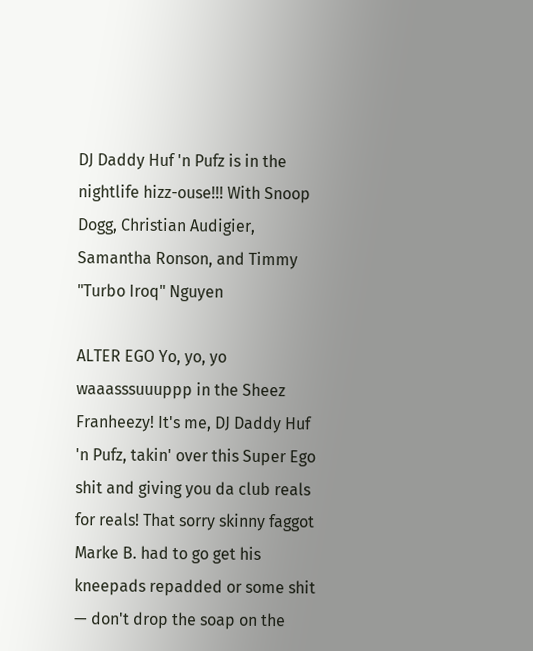DJ Daddy Huf 'n Pufz is in the nightlife hizz-ouse!!! With Snoop Dogg, Christian Audigier, Samantha Ronson, and Timmy "Turbo Iroq" Nguyen

ALTER EGO Yo, yo, yo waaasssuuuppp in the Sheez Franheezy! It's me, DJ Daddy Huf 'n Pufz, takin' over this Super Ego shit and giving you da club reals for reals! That sorry skinny faggot Marke B. had to go get his kneepads repadded or some shit — don't drop the soap on the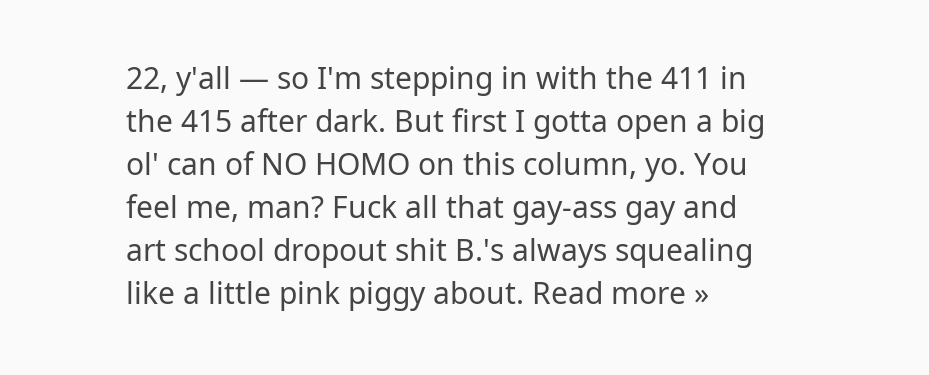22, y'all — so I'm stepping in with the 411 in the 415 after dark. But first I gotta open a big ol' can of NO HOMO on this column, yo. You feel me, man? Fuck all that gay-ass gay and art school dropout shit B.'s always squealing like a little pink piggy about. Read more »